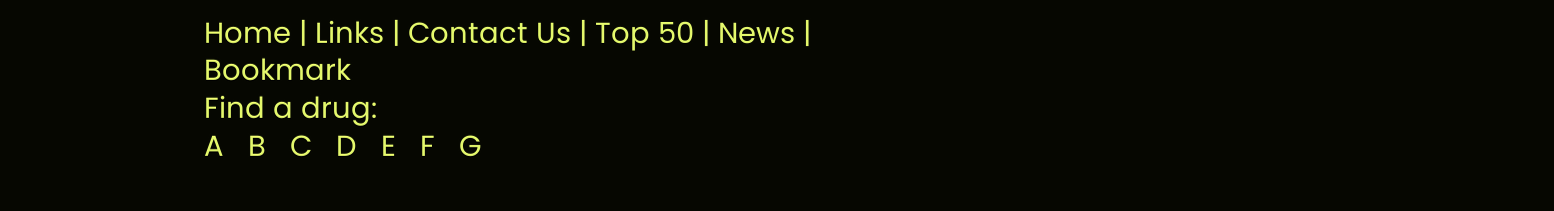Home | Links | Contact Us | Top 50 | News | Bookmark
Find a drug:
A   B   C   D   E   F   G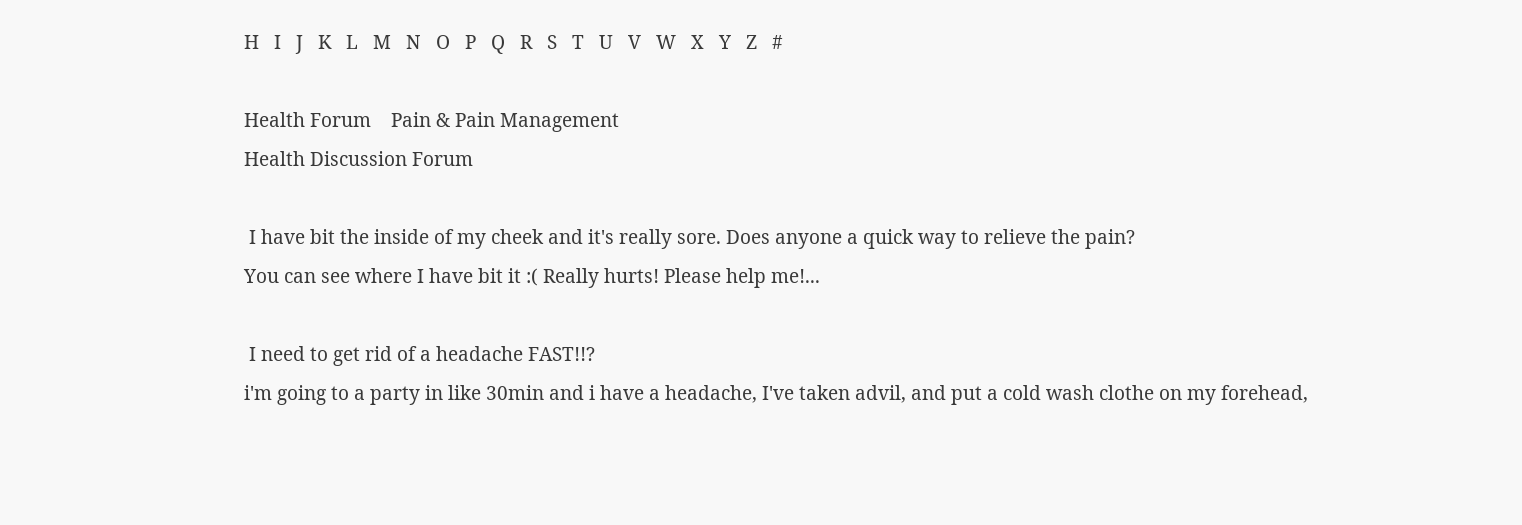H   I   J   K   L   M   N   O   P   Q   R   S   T   U   V   W   X   Y   Z   #

Health Forum    Pain & Pain Management
Health Discussion Forum

 I have bit the inside of my cheek and it's really sore. Does anyone a quick way to relieve the pain?
You can see where I have bit it :( Really hurts! Please help me!...

 I need to get rid of a headache FAST!!?
i'm going to a party in like 30min and i have a headache, I've taken advil, and put a cold wash clothe on my forehead,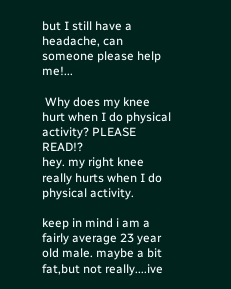but I still have a headache, can someone please help me!...

 Why does my knee hurt when I do physical activity? PLEASE READ!?
hey. my right knee really hurts when I do physical activity.

keep in mind i am a fairly average 23 year old male. maybe a bit fat,but not really....ive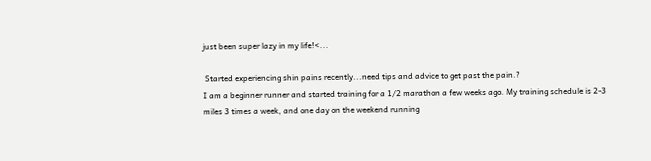just been super lazy in my life!<...

 Started experiencing shin pains recently...need tips and advice to get past the pain.?
I am a beginner runner and started training for a 1/2 marathon a few weeks ago. My training schedule is 2-3 miles 3 times a week, and one day on the weekend running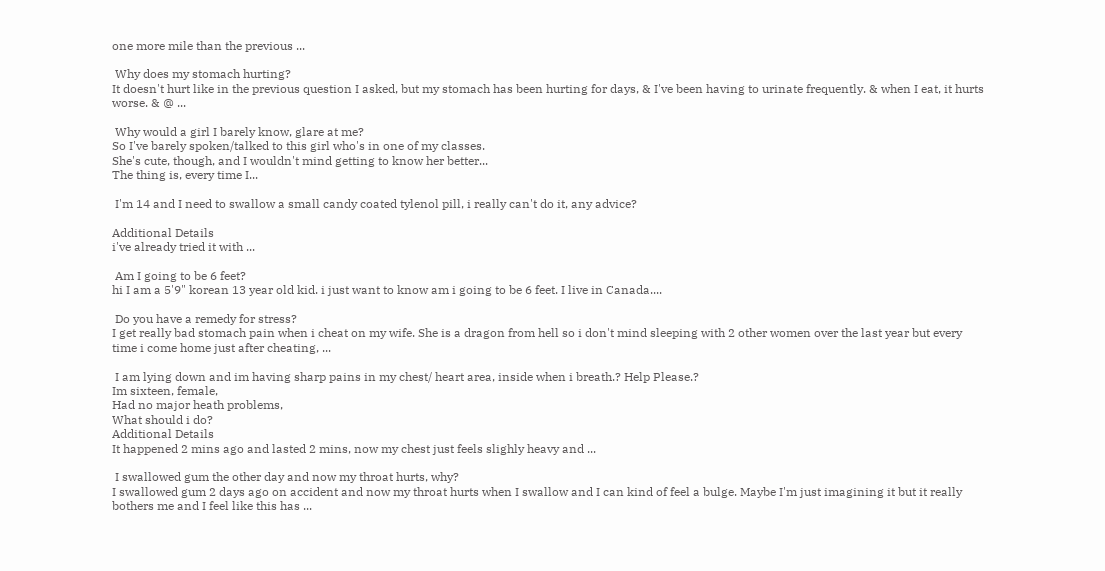one more mile than the previous ...

 Why does my stomach hurting?
It doesn't hurt like in the previous question I asked, but my stomach has been hurting for days, & I've been having to urinate frequently. & when I eat, it hurts worse. & @ ...

 Why would a girl I barely know, glare at me?
So I've barely spoken/talked to this girl who's in one of my classes.
She's cute, though, and I wouldn't mind getting to know her better...
The thing is, every time I...

 I'm 14 and I need to swallow a small candy coated tylenol pill, i really can't do it, any advice?

Additional Details
i've already tried it with ...

 Am I going to be 6 feet?
hi I am a 5'9" korean 13 year old kid. i just want to know am i going to be 6 feet. I live in Canada....

 Do you have a remedy for stress?
I get really bad stomach pain when i cheat on my wife. She is a dragon from hell so i don't mind sleeping with 2 other women over the last year but every time i come home just after cheating, ...

 I am lying down and im having sharp pains in my chest/ heart area, inside when i breath.? Help Please.?
Im sixteen, female,
Had no major heath problems,
What should i do?
Additional Details
It happened 2 mins ago and lasted 2 mins, now my chest just feels slighly heavy and ...

 I swallowed gum the other day and now my throat hurts, why?
I swallowed gum 2 days ago on accident and now my throat hurts when I swallow and I can kind of feel a bulge. Maybe I'm just imagining it but it really bothers me and I feel like this has ...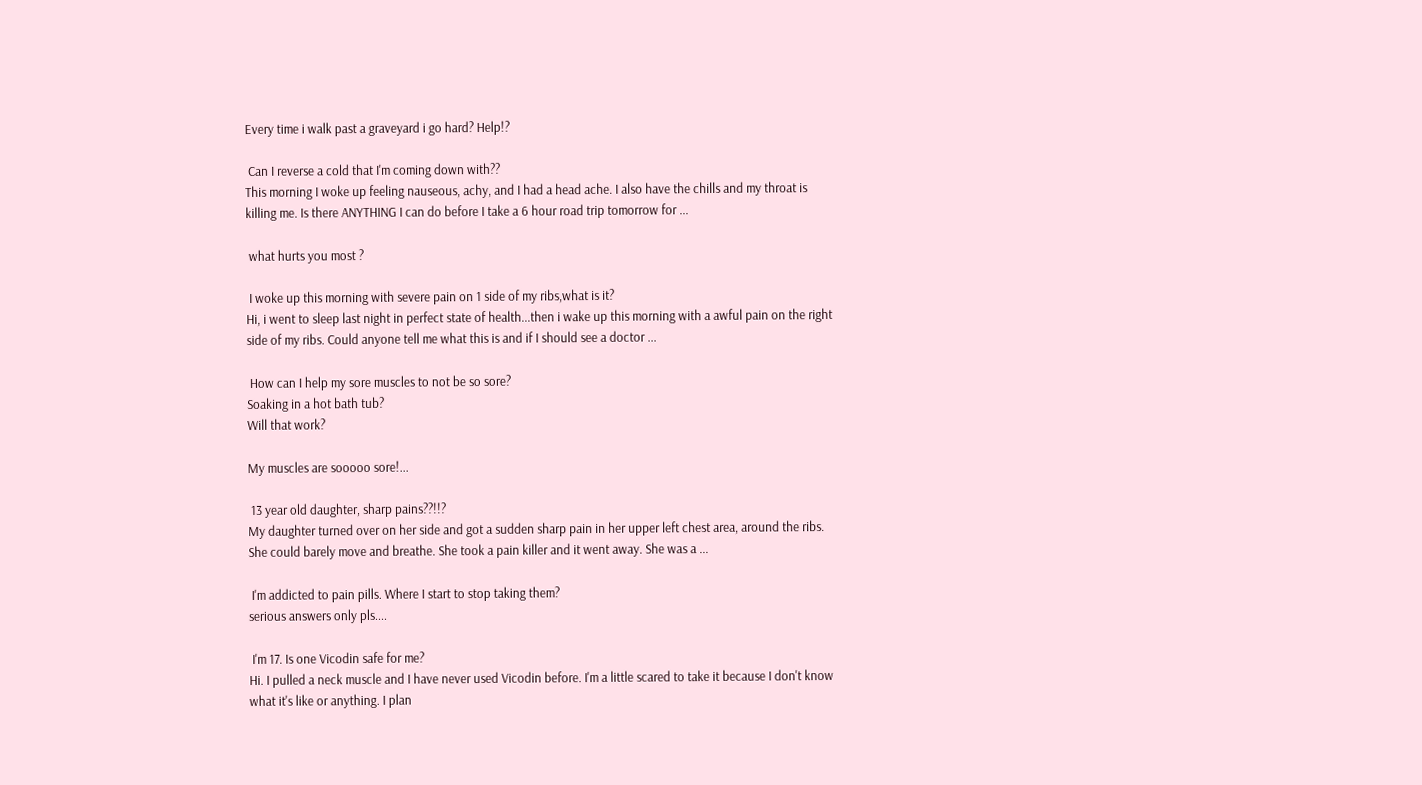Every time i walk past a graveyard i go hard? Help!?

 Can I reverse a cold that I'm coming down with??
This morning I woke up feeling nauseous, achy, and I had a head ache. I also have the chills and my throat is killing me. Is there ANYTHING I can do before I take a 6 hour road trip tomorrow for ...

 what hurts you most ?

 I woke up this morning with severe pain on 1 side of my ribs,what is it?
Hi, i went to sleep last night in perfect state of health...then i wake up this morning with a awful pain on the right side of my ribs. Could anyone tell me what this is and if I should see a doctor ...

 How can I help my sore muscles to not be so sore?
Soaking in a hot bath tub?
Will that work?

My muscles are sooooo sore!...

 13 year old daughter, sharp pains??!!?
My daughter turned over on her side and got a sudden sharp pain in her upper left chest area, around the ribs. She could barely move and breathe. She took a pain killer and it went away. She was a ...

 I'm addicted to pain pills. Where I start to stop taking them?
serious answers only pls....

 I'm 17. Is one Vicodin safe for me?
Hi. I pulled a neck muscle and I have never used Vicodin before. I'm a little scared to take it because I don't know what it's like or anything. I plan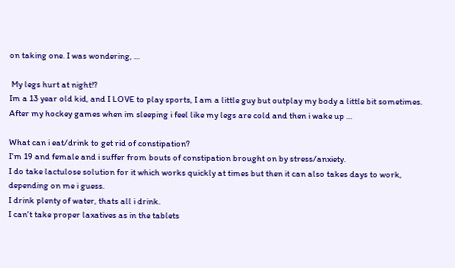on taking one. I was wondering, ...

 My legs hurt at night!?
Im a 13 year old kid, and I LOVE to play sports, I am a little guy but outplay my body a little bit sometimes. After my hockey games when im sleeping i feel like my legs are cold and then i wake up ...

What can i eat/drink to get rid of constipation?
I'm 19 and female and i suffer from bouts of constipation brought on by stress/anxiety.
I do take lactulose solution for it which works quickly at times but then it can also takes days to work, depending on me i guess.
I drink plenty of water, thats all i drink.
I can't take proper laxatives as in the tablets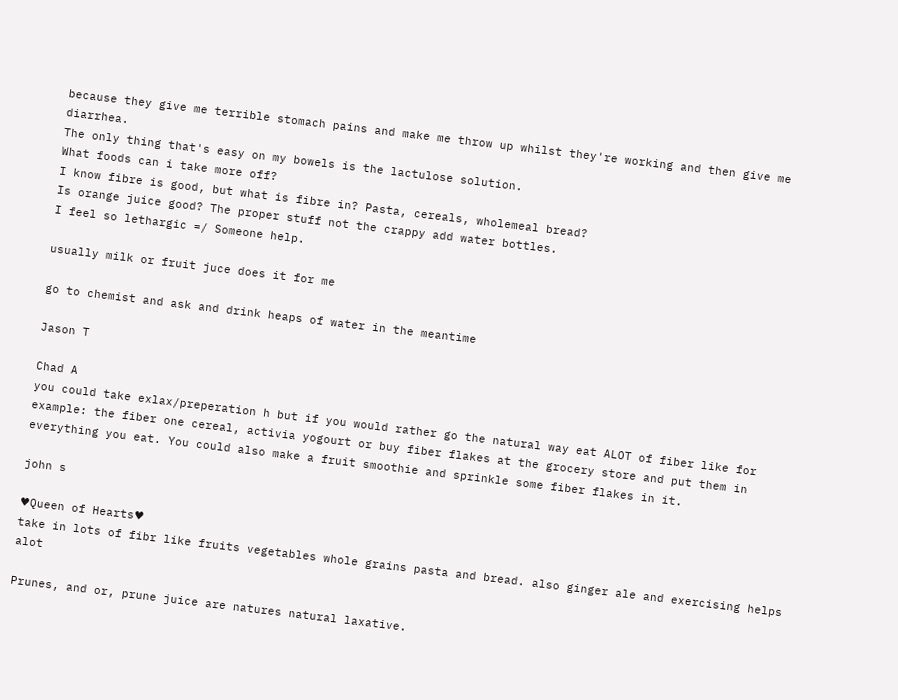because they give me terrible stomach pains and make me throw up whilst they're working and then give me diarrhea.
The only thing that's easy on my bowels is the lactulose solution.
What foods can i take more off?
I know fibre is good, but what is fibre in? Pasta, cereals, wholemeal bread?
Is orange juice good? The proper stuff not the crappy add water bottles.
I feel so lethargic =/ Someone help.

usually milk or fruit juce does it for me

go to chemist and ask and drink heaps of water in the meantime

Jason T

Chad A
you could take exlax/preperation h but if you would rather go the natural way eat ALOT of fiber like for example: the fiber one cereal, activia yogourt or buy fiber flakes at the grocery store and put them in everything you eat. You could also make a fruit smoothie and sprinkle some fiber flakes in it.

john s

♥Queen of Hearts♥
take in lots of fibr like fruits vegetables whole grains pasta and bread. also ginger ale and exercising helps alot

Prunes, and or, prune juice are natures natural laxative.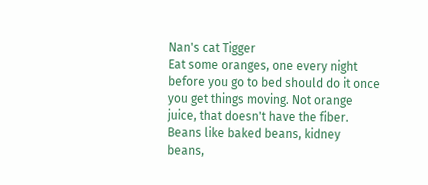Nan's cat Tigger
Eat some oranges, one every night before you go to bed should do it once you get things moving. Not orange juice, that doesn't have the fiber.
Beans like baked beans, kidney beans,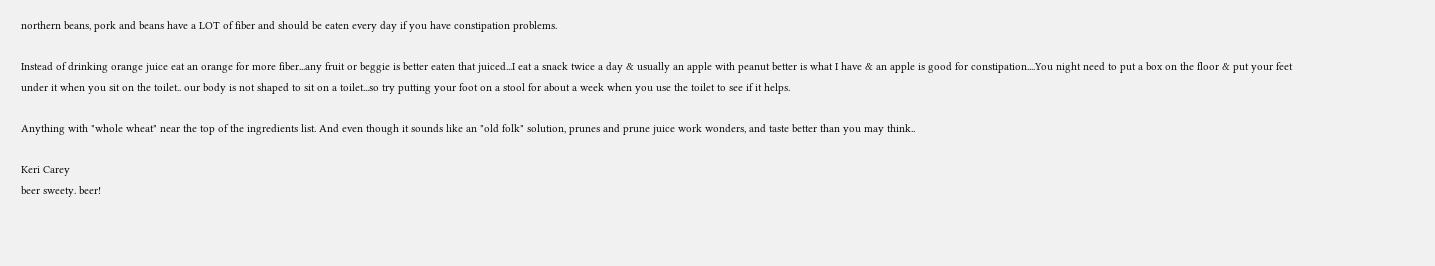northern beans, pork and beans have a LOT of fiber and should be eaten every day if you have constipation problems.

Instead of drinking orange juice eat an orange for more fiber...any fruit or beggie is better eaten that juiced...I eat a snack twice a day & usually an apple with peanut better is what I have & an apple is good for constipation....You night need to put a box on the floor & put your feet under it when you sit on the toilet.. our body is not shaped to sit on a toilet...so try putting your foot on a stool for about a week when you use the toilet to see if it helps.

Anything with "whole wheat" near the top of the ingredients list. And even though it sounds like an "old folk" solution, prunes and prune juice work wonders, and taste better than you may think..

Keri Carey
beer sweety. beer!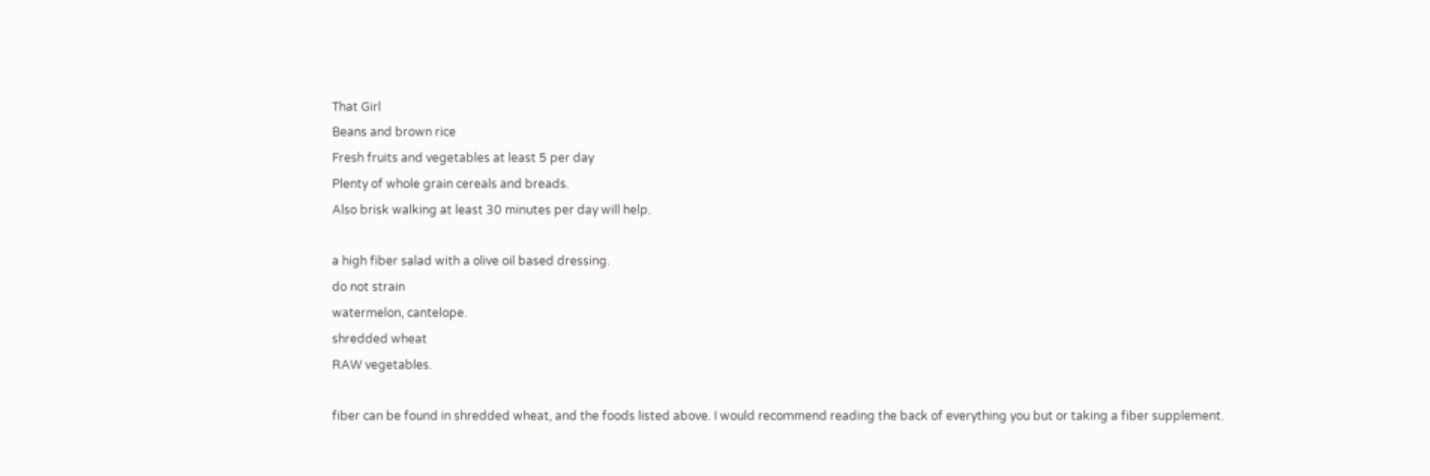That Girl
Beans and brown rice
Fresh fruits and vegetables at least 5 per day
Plenty of whole grain cereals and breads.
Also brisk walking at least 30 minutes per day will help.

a high fiber salad with a olive oil based dressing.
do not strain
watermelon, cantelope.
shredded wheat
RAW vegetables.

fiber can be found in shredded wheat, and the foods listed above. I would recommend reading the back of everything you but or taking a fiber supplement.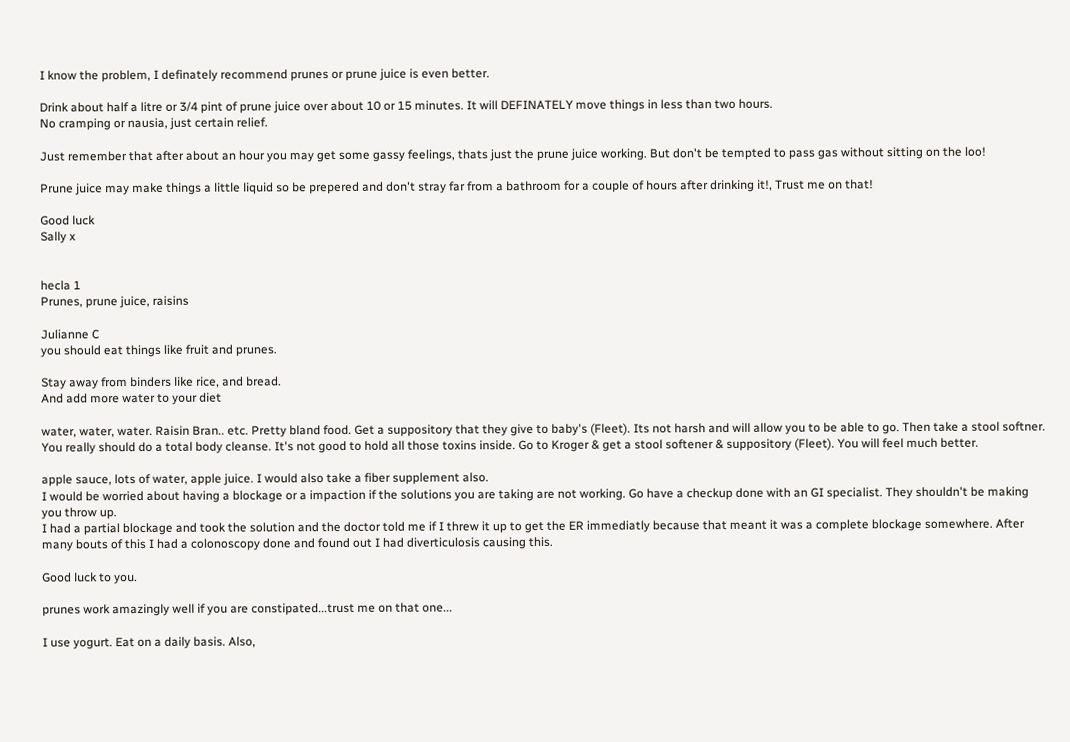I know the problem, I definately recommend prunes or prune juice is even better.

Drink about half a litre or 3/4 pint of prune juice over about 10 or 15 minutes. It will DEFINATELY move things in less than two hours.
No cramping or nausia, just certain relief.

Just remember that after about an hour you may get some gassy feelings, thats just the prune juice working. But don't be tempted to pass gas without sitting on the loo!

Prune juice may make things a little liquid so be prepered and don't stray far from a bathroom for a couple of hours after drinking it!, Trust me on that!

Good luck
Sally x


hecla 1
Prunes, prune juice, raisins

Julianne C
you should eat things like fruit and prunes.

Stay away from binders like rice, and bread.
And add more water to your diet

water, water, water. Raisin Bran.. etc. Pretty bland food. Get a suppository that they give to baby's (Fleet). Its not harsh and will allow you to be able to go. Then take a stool softner. You really should do a total body cleanse. It's not good to hold all those toxins inside. Go to Kroger & get a stool softener & suppository (Fleet). You will feel much better.

apple sauce, lots of water, apple juice. I would also take a fiber supplement also.
I would be worried about having a blockage or a impaction if the solutions you are taking are not working. Go have a checkup done with an GI specialist. They shouldn't be making you throw up.
I had a partial blockage and took the solution and the doctor told me if I threw it up to get the ER immediatly because that meant it was a complete blockage somewhere. After many bouts of this I had a colonoscopy done and found out I had diverticulosis causing this.

Good luck to you.

prunes work amazingly well if you are constipated...trust me on that one...

I use yogurt. Eat on a daily basis. Also,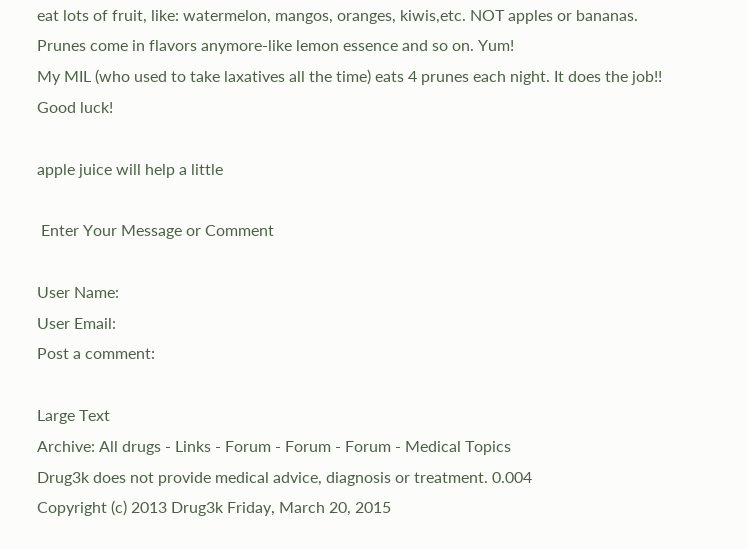eat lots of fruit, like: watermelon, mangos, oranges, kiwis,etc. NOT apples or bananas.
Prunes come in flavors anymore-like lemon essence and so on. Yum!
My MIL (who used to take laxatives all the time) eats 4 prunes each night. It does the job!! Good luck!

apple juice will help a little

 Enter Your Message or Comment

User Name:
User Email:
Post a comment:

Large Text
Archive: All drugs - Links - Forum - Forum - Forum - Medical Topics
Drug3k does not provide medical advice, diagnosis or treatment. 0.004
Copyright (c) 2013 Drug3k Friday, March 20, 2015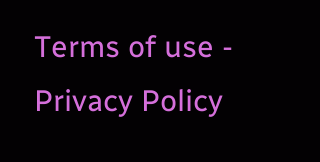Terms of use - Privacy Policy